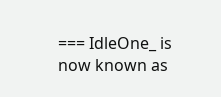=== IdleOne_ is now known as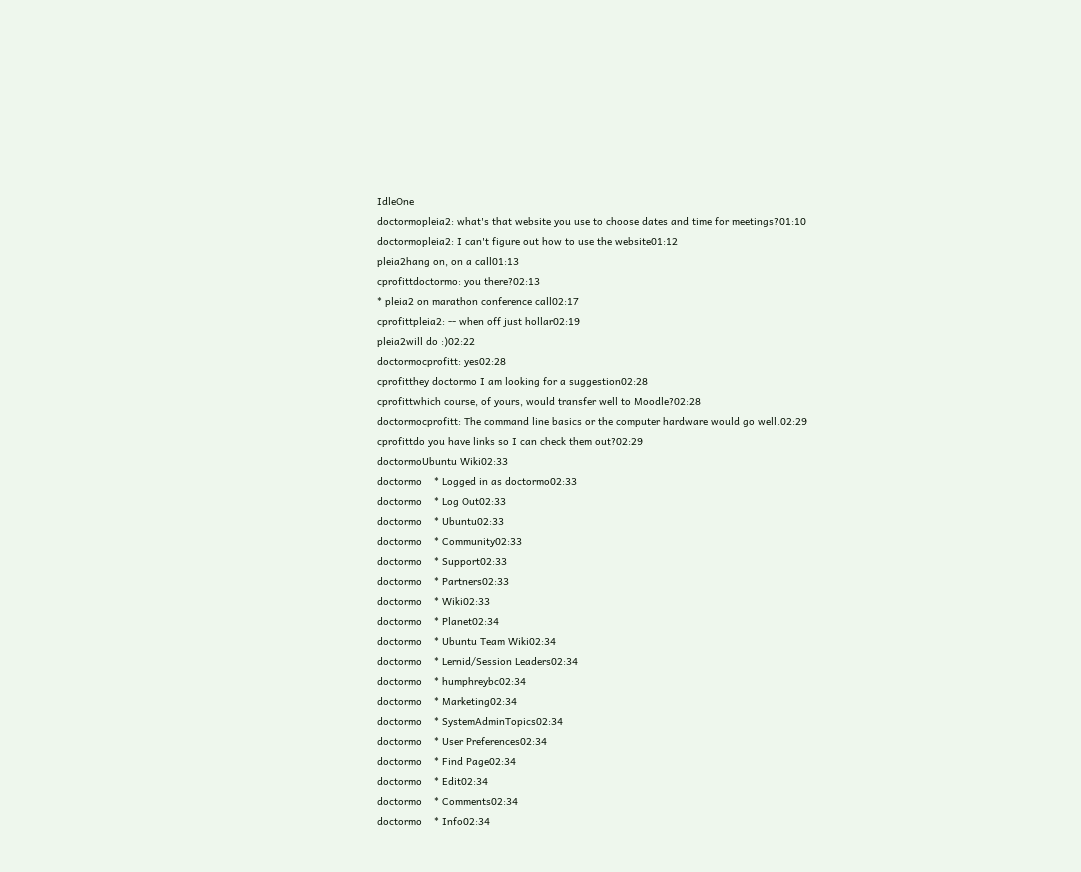IdleOne
doctormopleia2: what's that website you use to choose dates and time for meetings?01:10
doctormopleia2: I can't figure out how to use the website01:12
pleia2hang on, on a call01:13
cprofittdoctormo: you there?02:13
* pleia2 on marathon conference call02:17
cprofittpleia2: -- when off just hollar02:19
pleia2will do :)02:22
doctormocprofitt: yes02:28
cprofitthey doctormo I am looking for a suggestion02:28
cprofittwhich course, of yours, would transfer well to Moodle?02:28
doctormocprofitt: The command line basics or the computer hardware would go well.02:29
cprofittdo you have links so I can check them out?02:29
doctormoUbuntu Wiki02:33
doctormo    * Logged in as doctormo02:33
doctormo    * Log Out02:33
doctormo    * Ubuntu02:33
doctormo    * Community02:33
doctormo    * Support02:33
doctormo    * Partners02:33
doctormo    * Wiki02:33
doctormo    * Planet02:34
doctormo    * Ubuntu Team Wiki02:34
doctormo    * Lernid/Session Leaders02:34
doctormo    * humphreybc02:34
doctormo    * Marketing02:34
doctormo    * SystemAdminTopics02:34
doctormo    * User Preferences02:34
doctormo    * Find Page02:34
doctormo    * Edit02:34
doctormo    * Comments02:34
doctormo    * Info02:34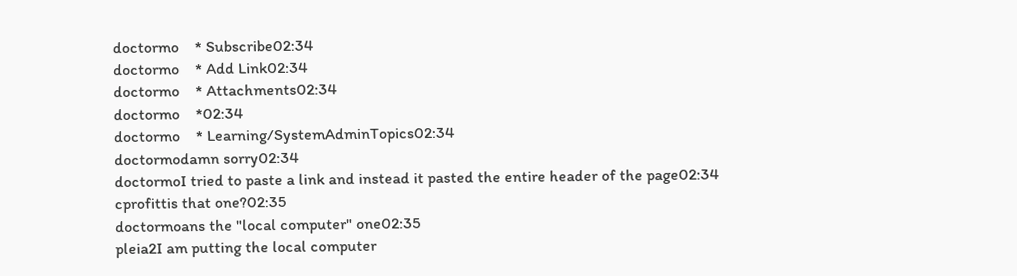doctormo    * Subscribe02:34
doctormo    * Add Link02:34
doctormo    * Attachments02:34
doctormo    *02:34
doctormo    * Learning/SystemAdminTopics02:34
doctormodamn sorry02:34
doctormoI tried to paste a link and instead it pasted the entire header of the page02:34
cprofittis that one?02:35
doctormoans the "local computer" one02:35
pleia2I am putting the local computer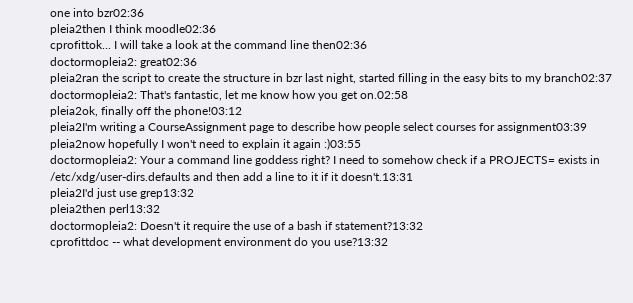one into bzr02:36
pleia2then I think moodle02:36
cprofittok... I will take a look at the command line then02:36
doctormopleia2: great02:36
pleia2ran the script to create the structure in bzr last night, started filling in the easy bits to my branch02:37
doctormopleia2: That's fantastic, let me know how you get on.02:58
pleia2ok, finally off the phone!03:12
pleia2I'm writing a CourseAssignment page to describe how people select courses for assignment03:39
pleia2now hopefully I won't need to explain it again :)03:55
doctormopleia2: Your a command line goddess right? I need to somehow check if a PROJECTS= exists in /etc/xdg/user-dirs.defaults and then add a line to it if it doesn't.13:31
pleia2I'd just use grep13:32
pleia2then perl13:32
doctormopleia2: Doesn't it require the use of a bash if statement?13:32
cprofittdoc -- what development environment do you use?13:32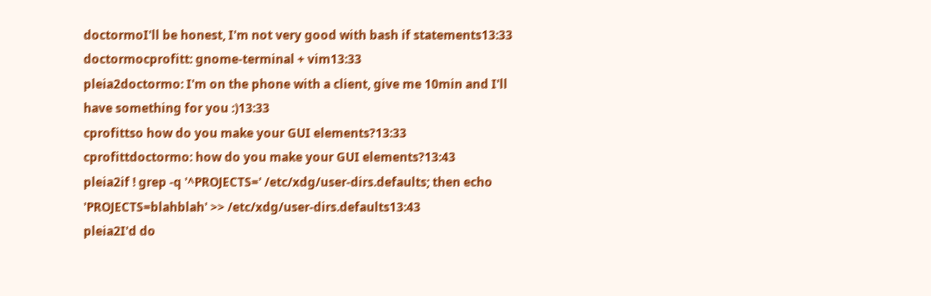doctormoI'll be honest, I'm not very good with bash if statements13:33
doctormocprofitt: gnome-terminal + vim13:33
pleia2doctormo: I'm on the phone with a client, give me 10min and I'll have something for you :)13:33
cprofittso how do you make your GUI elements?13:33
cprofittdoctormo: how do you make your GUI elements?13:43
pleia2if ! grep -q '^PROJECTS=' /etc/xdg/user-dirs.defaults; then echo 'PROJECTS=blahblah' >> /etc/xdg/user-dirs.defaults13:43
pleia2I'd do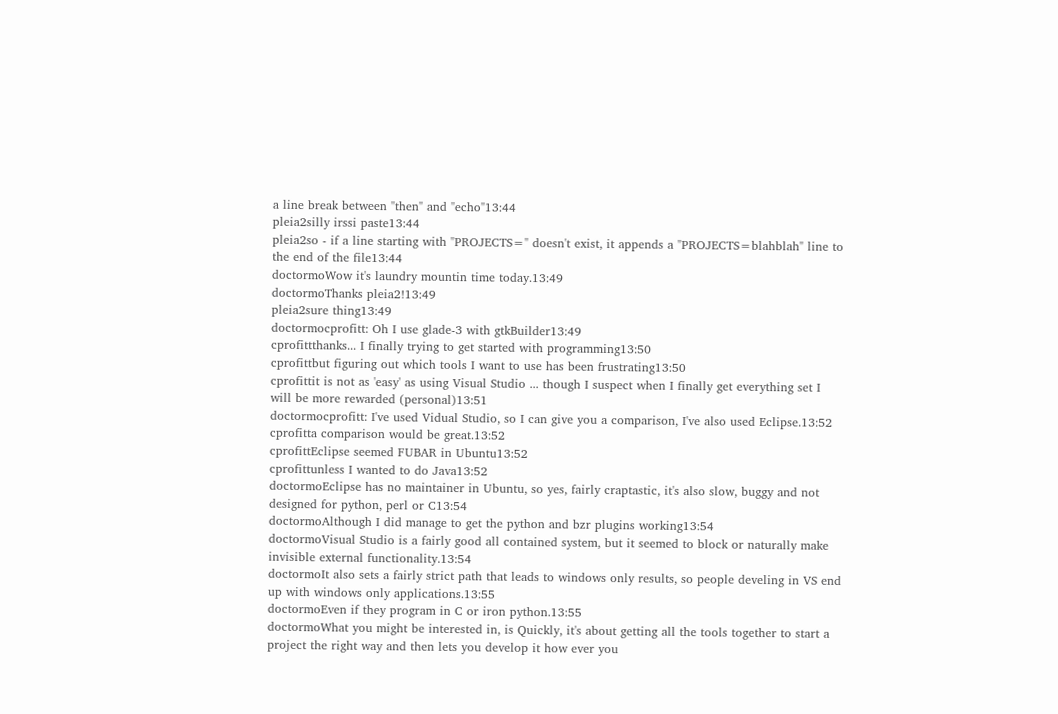a line break between "then" and "echo"13:44
pleia2silly irssi paste13:44
pleia2so - if a line starting with "PROJECTS=" doesn't exist, it appends a "PROJECTS=blahblah" line to the end of the file13:44
doctormoWow it's laundry mountin time today.13:49
doctormoThanks pleia2!13:49
pleia2sure thing13:49
doctormocprofitt: Oh I use glade-3 with gtkBuilder13:49
cprofittthanks... I finally trying to get started with programming13:50
cprofittbut figuring out which tools I want to use has been frustrating13:50
cprofittit is not as 'easy' as using Visual Studio ... though I suspect when I finally get everything set I will be more rewarded (personal)13:51
doctormocprofitt: I've used Vidual Studio, so I can give you a comparison, I've also used Eclipse.13:52
cprofitta comparison would be great.13:52
cprofittEclipse seemed FUBAR in Ubuntu13:52
cprofittunless I wanted to do Java13:52
doctormoEclipse has no maintainer in Ubuntu, so yes, fairly craptastic, it's also slow, buggy and not designed for python, perl or C13:54
doctormoAlthough I did manage to get the python and bzr plugins working13:54
doctormoVisual Studio is a fairly good all contained system, but it seemed to block or naturally make invisible external functionality.13:54
doctormoIt also sets a fairly strict path that leads to windows only results, so people develing in VS end up with windows only applications.13:55
doctormoEven if they program in C or iron python.13:55
doctormoWhat you might be interested in, is Quickly, it's about getting all the tools together to start a project the right way and then lets you develop it how ever you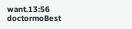want.13:56
doctormoBest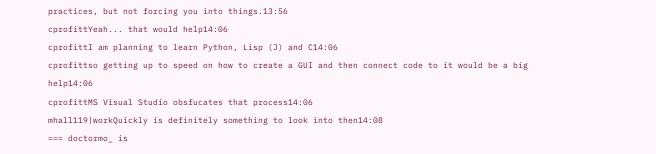practices, but not forcing you into things.13:56
cprofittYeah... that would help14:06
cprofittI am planning to learn Python, Lisp (J) and C14:06
cprofittso getting up to speed on how to create a GUI and then connect code to it would be a big help14:06
cprofittMS Visual Studio obsfucates that process14:06
mhall119|workQuickly is definitely something to look into then14:08
=== doctormo_ is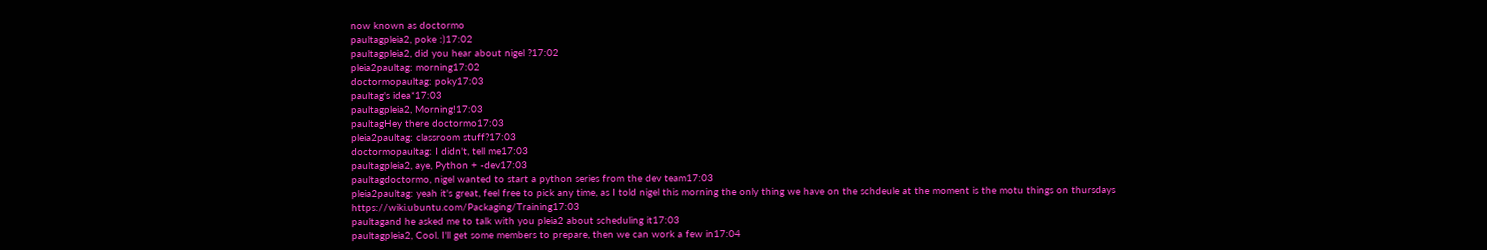now known as doctormo
paultagpleia2, poke :)17:02
paultagpleia2, did you hear about nigel ?17:02
pleia2paultag: morning17:02
doctormopaultag: poky17:03
paultag's idea*17:03
paultagpleia2, Morning!17:03
paultagHey there doctormo17:03
pleia2paultag: classroom stuff?17:03
doctormopaultag: I didn't, tell me17:03
paultagpleia2, aye, Python + -dev17:03
paultagdoctormo, nigel wanted to start a python series from the dev team17:03
pleia2paultag: yeah it's great, feel free to pick any time, as I told nigel this morning the only thing we have on the schdeule at the moment is the motu things on thursdays https://wiki.ubuntu.com/Packaging/Training17:03
paultagand he asked me to talk with you pleia2 about scheduling it17:03
paultagpleia2, Cool. I'll get some members to prepare, then we can work a few in17:04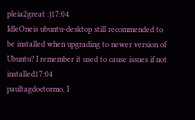pleia2great :)17:04
IdleOneis ubuntu-desktop still recommended to be installed when upgrading to newer version of Ubuntu? I remember it used to cause issues if not installed17:04
paultagdoctormo, I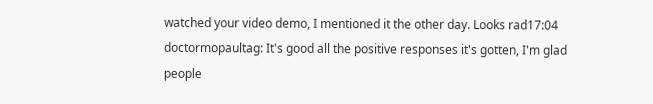watched your video demo, I mentioned it the other day. Looks rad17:04
doctormopaultag: It's good all the positive responses it's gotten, I'm glad people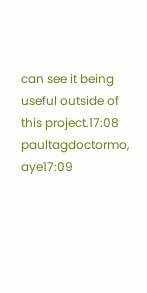can see it being useful outside of this project.17:08
paultagdoctormo, aye17:09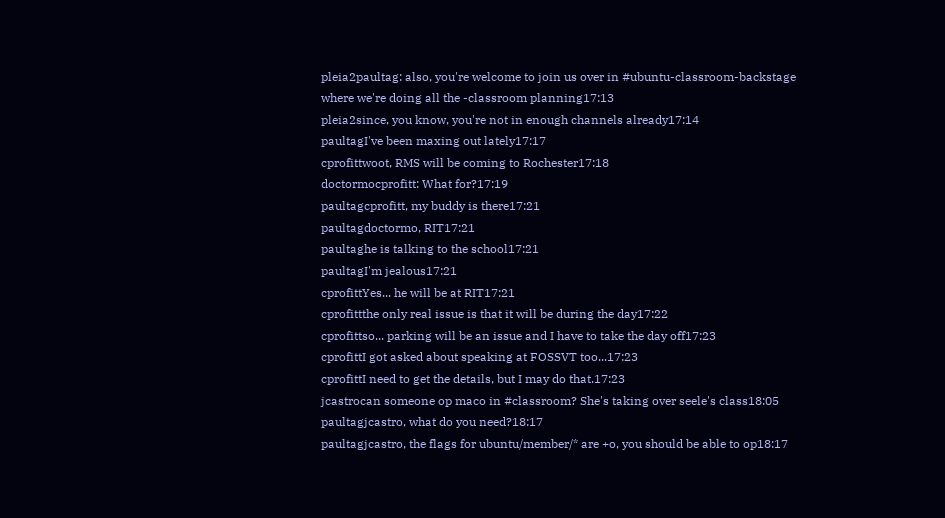pleia2paultag: also, you're welcome to join us over in #ubuntu-classroom-backstage where we're doing all the -classroom planning17:13
pleia2since, you know, you're not in enough channels already17:14
paultagI've been maxing out lately17:17
cprofittwoot, RMS will be coming to Rochester17:18
doctormocprofitt: What for?17:19
paultagcprofitt, my buddy is there17:21
paultagdoctormo, RIT17:21
paultaghe is talking to the school17:21
paultagI'm jealous17:21
cprofittYes... he will be at RIT17:21
cprofittthe only real issue is that it will be during the day17:22
cprofittso... parking will be an issue and I have to take the day off17:23
cprofittI got asked about speaking at FOSSVT too...17:23
cprofittI need to get the details, but I may do that.17:23
jcastrocan someone op maco in #classroom? She's taking over seele's class18:05
paultagjcastro, what do you need?18:17
paultagjcastro, the flags for ubuntu/member/* are +o, you should be able to op18:17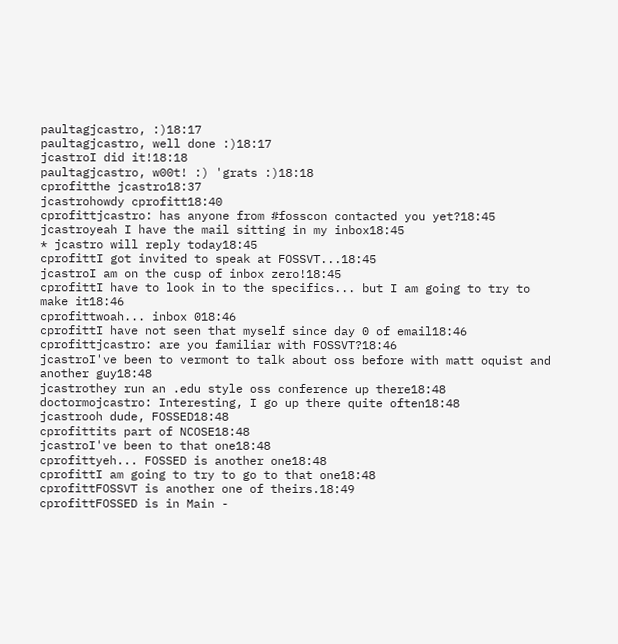paultagjcastro, :)18:17
paultagjcastro, well done :)18:17
jcastroI did it!18:18
paultagjcastro, w00t! :) 'grats :)18:18
cprofitthe jcastro18:37
jcastrohowdy cprofitt18:40
cprofittjcastro: has anyone from #fosscon contacted you yet?18:45
jcastroyeah I have the mail sitting in my inbox18:45
* jcastro will reply today18:45
cprofittI got invited to speak at FOSSVT...18:45
jcastroI am on the cusp of inbox zero!18:45
cprofittI have to look in to the specifics... but I am going to try to make it18:46
cprofittwoah... inbox 018:46
cprofittI have not seen that myself since day 0 of email18:46
cprofittjcastro: are you familiar with FOSSVT?18:46
jcastroI've been to vermont to talk about oss before with matt oquist and another guy18:48
jcastrothey run an .edu style oss conference up there18:48
doctormojcastro: Interesting, I go up there quite often18:48
jcastrooh dude, FOSSED18:48
cprofittits part of NCOSE18:48
jcastroI've been to that one18:48
cprofittyeh... FOSSED is another one18:48
cprofittI am going to try to go to that one18:48
cprofittFOSSVT is another one of theirs.18:49
cprofittFOSSED is in Main -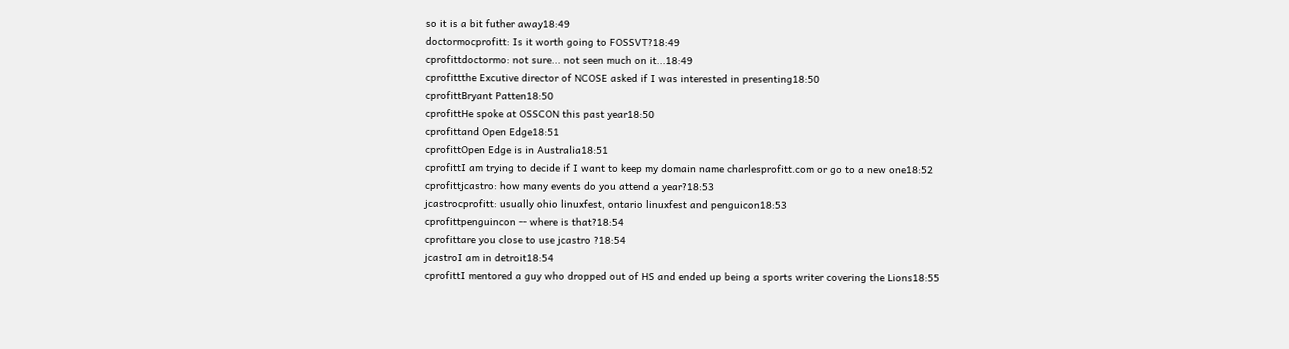so it is a bit futher away18:49
doctormocprofitt: Is it worth going to FOSSVT?18:49
cprofittdoctormo: not sure... not seen much on it...18:49
cprofittthe Excutive director of NCOSE asked if I was interested in presenting18:50
cprofittBryant Patten18:50
cprofittHe spoke at OSSCON this past year18:50
cprofittand Open Edge18:51
cprofittOpen Edge is in Australia18:51
cprofittI am trying to decide if I want to keep my domain name charlesprofitt.com or go to a new one18:52
cprofittjcastro: how many events do you attend a year?18:53
jcastrocprofitt: usually ohio linuxfest, ontario linuxfest and penguicon18:53
cprofittpenguincon -- where is that?18:54
cprofittare you close to use jcastro ?18:54
jcastroI am in detroit18:54
cprofittI mentored a guy who dropped out of HS and ended up being a sports writer covering the Lions18:55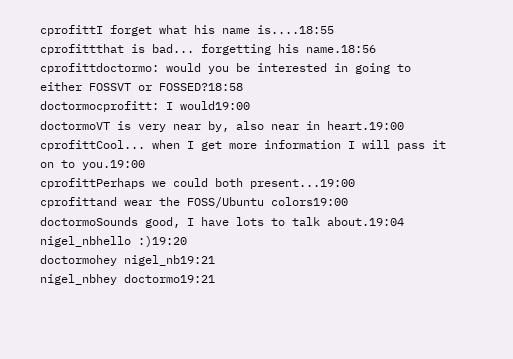cprofittI forget what his name is....18:55
cprofittthat is bad... forgetting his name.18:56
cprofittdoctormo: would you be interested in going to either FOSSVT or FOSSED?18:58
doctormocprofitt: I would19:00
doctormoVT is very near by, also near in heart.19:00
cprofittCool... when I get more information I will pass it on to you.19:00
cprofittPerhaps we could both present...19:00
cprofittand wear the FOSS/Ubuntu colors19:00
doctormoSounds good, I have lots to talk about.19:04
nigel_nbhello :)19:20
doctormohey nigel_nb19:21
nigel_nbhey doctormo19:21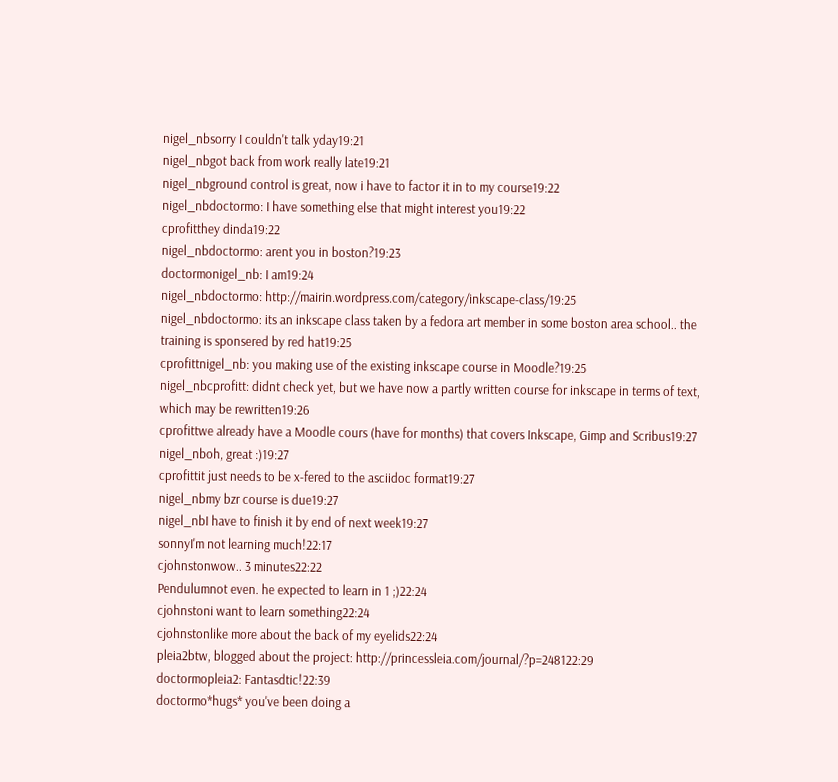nigel_nbsorry I couldn't talk yday19:21
nigel_nbgot back from work really late19:21
nigel_nbground control is great, now i have to factor it in to my course19:22
nigel_nbdoctormo: I have something else that might interest you19:22
cprofitthey dinda19:22
nigel_nbdoctormo: arent you in boston?19:23
doctormonigel_nb: I am19:24
nigel_nbdoctormo: http://mairin.wordpress.com/category/inkscape-class/19:25
nigel_nbdoctormo: its an inkscape class taken by a fedora art member in some boston area school.. the training is sponsered by red hat19:25
cprofittnigel_nb: you making use of the existing inkscape course in Moodle?19:25
nigel_nbcprofitt: didnt check yet, but we have now a partly written course for inkscape in terms of text, which may be rewritten19:26
cprofittwe already have a Moodle cours (have for months) that covers Inkscape, Gimp and Scribus19:27
nigel_nboh, great :)19:27
cprofittit just needs to be x-fered to the asciidoc format19:27
nigel_nbmy bzr course is due19:27
nigel_nbI have to finish it by end of next week19:27
sonnyI'm not learning much!22:17
cjohnstonwow.. 3 minutes22:22
Pendulumnot even. he expected to learn in 1 ;)22:24
cjohnstoni want to learn something22:24
cjohnstonlike more about the back of my eyelids22:24
pleia2btw, blogged about the project: http://princessleia.com/journal/?p=248122:29
doctormopleia2: Fantasdtic!22:39
doctormo*hugs* you've been doing a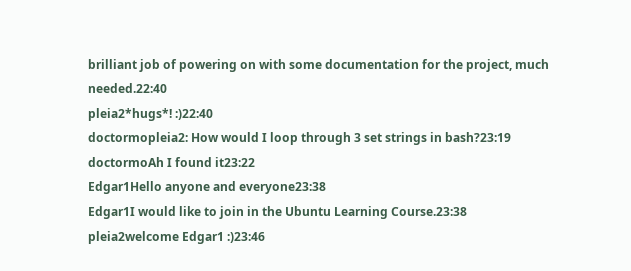brilliant job of powering on with some documentation for the project, much needed.22:40
pleia2*hugs*! :)22:40
doctormopleia2: How would I loop through 3 set strings in bash?23:19
doctormoAh I found it23:22
Edgar1Hello anyone and everyone23:38
Edgar1I would like to join in the Ubuntu Learning Course.23:38
pleia2welcome Edgar1 :)23:46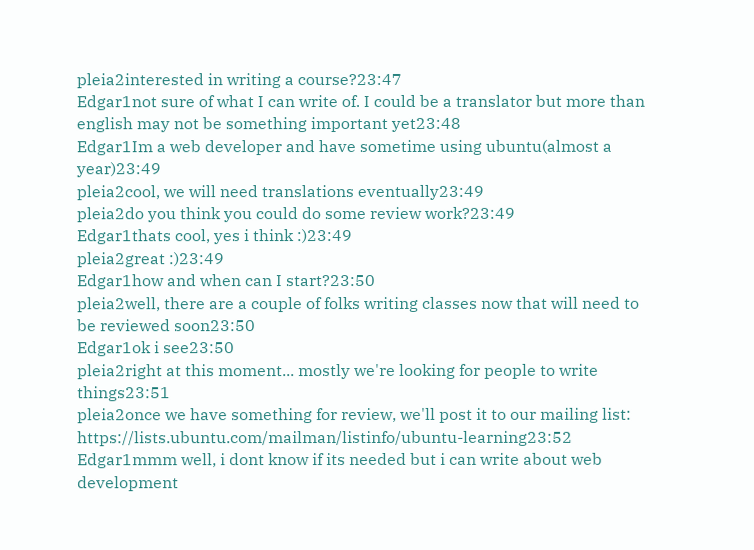pleia2interested in writing a course?23:47
Edgar1not sure of what I can write of. I could be a translator but more than english may not be something important yet23:48
Edgar1Im a web developer and have sometime using ubuntu(almost a year)23:49
pleia2cool, we will need translations eventually23:49
pleia2do you think you could do some review work?23:49
Edgar1thats cool, yes i think :)23:49
pleia2great :)23:49
Edgar1how and when can I start?23:50
pleia2well, there are a couple of folks writing classes now that will need to be reviewed soon23:50
Edgar1ok i see23:50
pleia2right at this moment... mostly we're looking for people to write things23:51
pleia2once we have something for review, we'll post it to our mailing list: https://lists.ubuntu.com/mailman/listinfo/ubuntu-learning23:52
Edgar1mmm well, i dont know if its needed but i can write about web development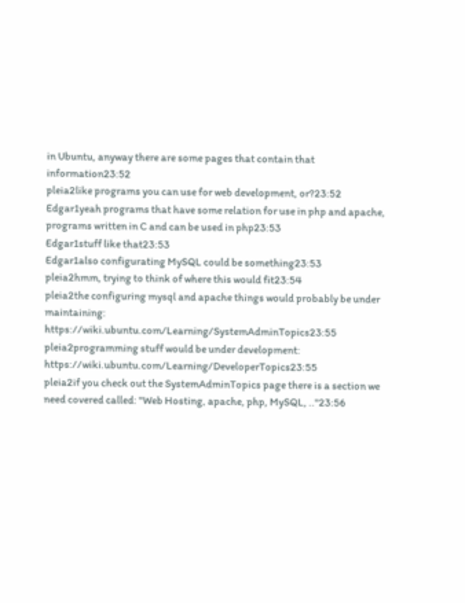in Ubuntu, anyway there are some pages that contain that information23:52
pleia2like programs you can use for web development, or?23:52
Edgar1yeah programs that have some relation for use in php and apache, programs written in C and can be used in php23:53
Edgar1stuff like that23:53
Edgar1also configurating MySQL could be something23:53
pleia2hmm, trying to think of where this would fit23:54
pleia2the configuring mysql and apache things would probably be under maintaining: https://wiki.ubuntu.com/Learning/SystemAdminTopics23:55
pleia2programming stuff would be under development: https://wiki.ubuntu.com/Learning/DeveloperTopics23:55
pleia2if you check out the SystemAdminTopics page there is a section we need covered called: "Web Hosting, apache, php, MySQL, .."23:56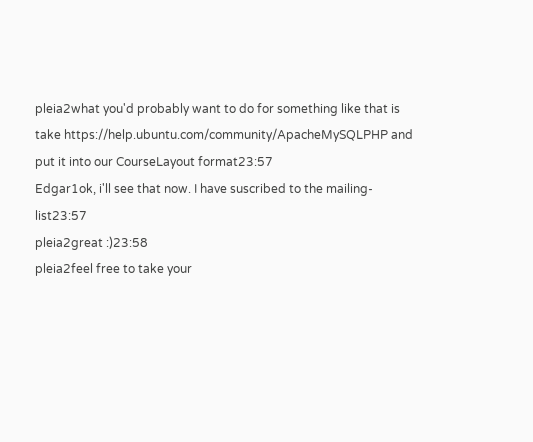pleia2what you'd probably want to do for something like that is take https://help.ubuntu.com/community/ApacheMySQLPHP and put it into our CourseLayout format23:57
Edgar1ok, i'll see that now. I have suscribed to the mailing-list23:57
pleia2great :)23:58
pleia2feel free to take your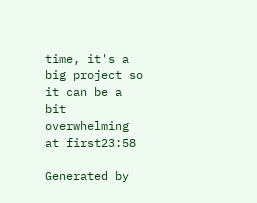time, it's a big project so it can be a bit overwhelming at first23:58

Generated by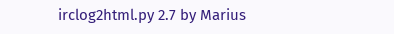irclog2html.py 2.7 by Marius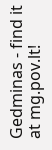Gedminas - find it at mg.pov.lt!